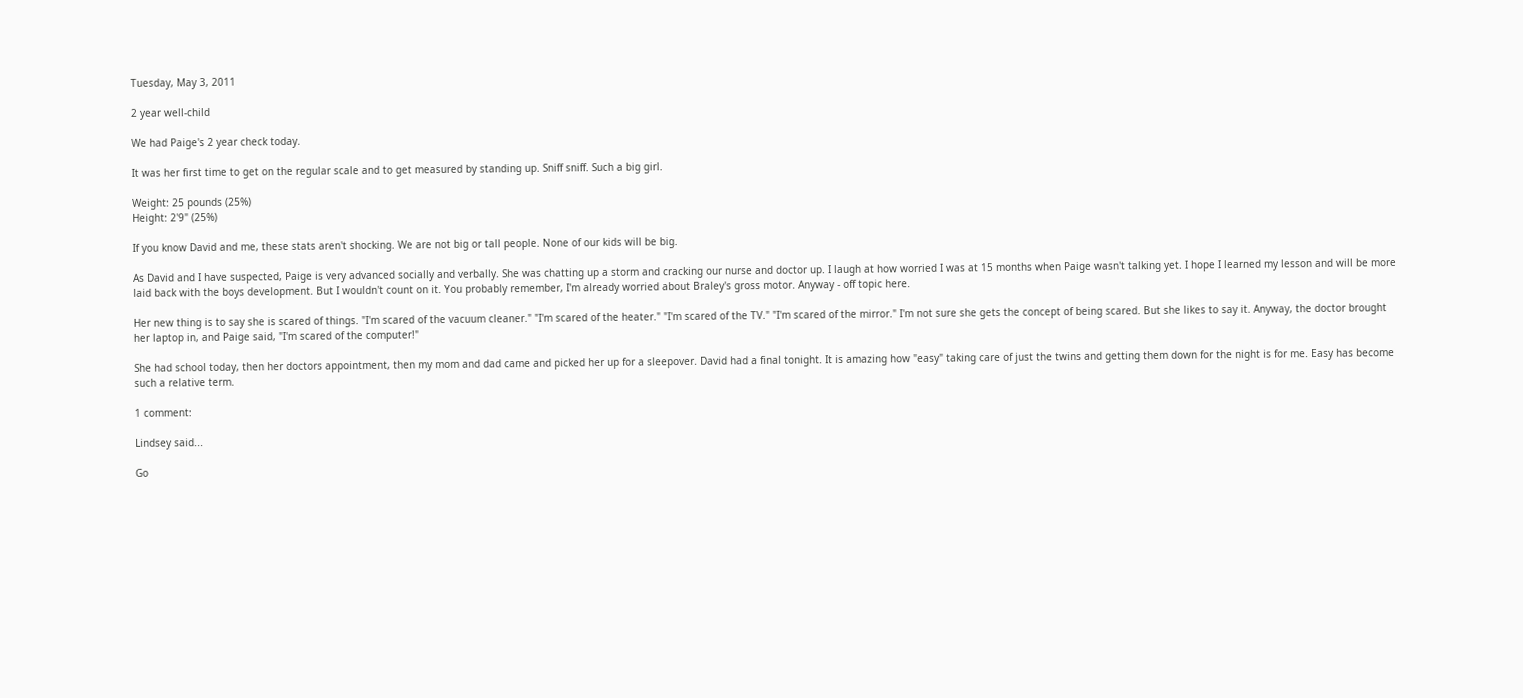Tuesday, May 3, 2011

2 year well-child

We had Paige's 2 year check today.

It was her first time to get on the regular scale and to get measured by standing up. Sniff sniff. Such a big girl.

Weight: 25 pounds (25%)
Height: 2'9" (25%)

If you know David and me, these stats aren't shocking. We are not big or tall people. None of our kids will be big.

As David and I have suspected, Paige is very advanced socially and verbally. She was chatting up a storm and cracking our nurse and doctor up. I laugh at how worried I was at 15 months when Paige wasn't talking yet. I hope I learned my lesson and will be more laid back with the boys development. But I wouldn't count on it. You probably remember, I'm already worried about Braley's gross motor. Anyway - off topic here.

Her new thing is to say she is scared of things. "I'm scared of the vacuum cleaner." "I'm scared of the heater." "I'm scared of the TV." "I'm scared of the mirror." I'm not sure she gets the concept of being scared. But she likes to say it. Anyway, the doctor brought her laptop in, and Paige said, "I'm scared of the computer!"

She had school today, then her doctors appointment, then my mom and dad came and picked her up for a sleepover. David had a final tonight. It is amazing how "easy" taking care of just the twins and getting them down for the night is for me. Easy has become such a relative term.

1 comment:

Lindsey said...

Go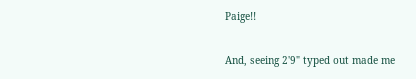Paige!!

And, seeing 2'9" typed out made me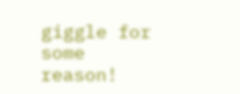giggle for some reason!